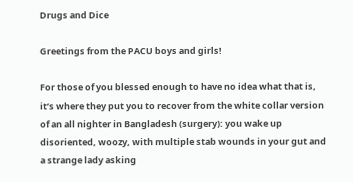Drugs and Dice

Greetings from the PACU boys and girls!

For those of you blessed enough to have no idea what that is, it’s where they put you to recover from the white collar version of an all nighter in Bangladesh (surgery): you wake up disoriented, woozy, with multiple stab wounds in your gut and a strange lady asking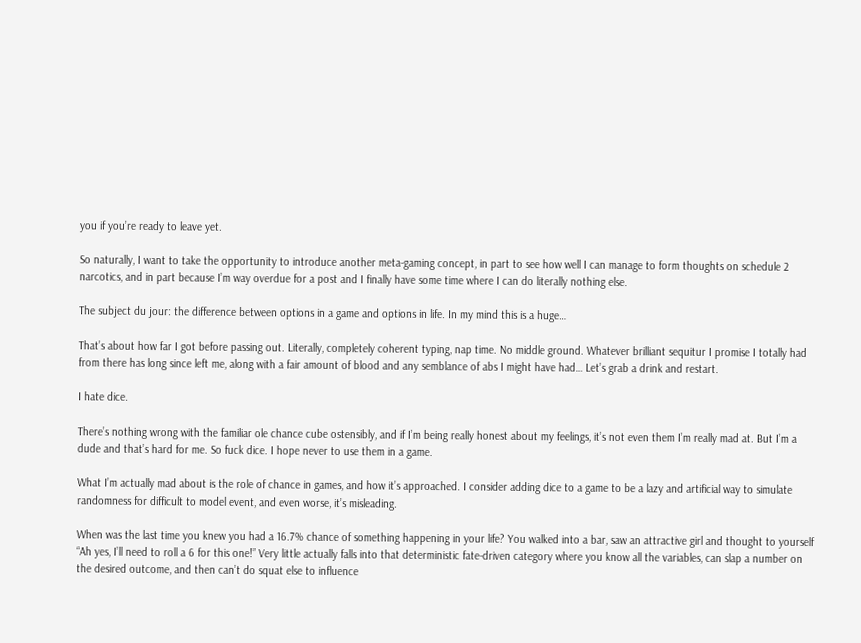you if you’re ready to leave yet.

So naturally, I want to take the opportunity to introduce another meta-gaming concept, in part to see how well I can manage to form thoughts on schedule 2 narcotics, and in part because I’m way overdue for a post and I finally have some time where I can do literally nothing else.

The subject du jour: the difference between options in a game and options in life. In my mind this is a huge…

That’s about how far I got before passing out. Literally, completely coherent typing, nap time. No middle ground. Whatever brilliant sequitur I promise I totally had from there has long since left me, along with a fair amount of blood and any semblance of abs I might have had… Let’s grab a drink and restart.

I hate dice.

There’s nothing wrong with the familiar ole chance cube ostensibly, and if I’m being really honest about my feelings, it’s not even them I’m really mad at. But I’m a dude and that’s hard for me. So fuck dice. I hope never to use them in a game.

What I’m actually mad about is the role of chance in games, and how it’s approached. I consider adding dice to a game to be a lazy and artificial way to simulate randomness for difficult to model event, and even worse, it’s misleading.

When was the last time you knew you had a 16.7% chance of something happening in your life? You walked into a bar, saw an attractive girl and thought to yourself “Ah yes, I’ll need to roll a 6 for this one!” Very little actually falls into that deterministic fate-driven category where you know all the variables, can slap a number on the desired outcome, and then can’t do squat else to influence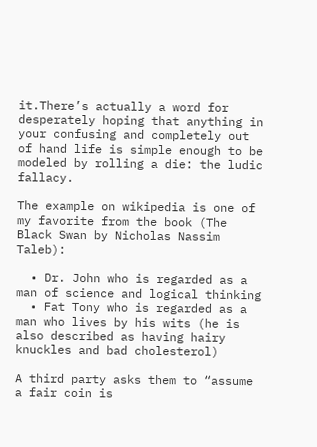it.There’s actually a word for desperately hoping that anything in your confusing and completely out of hand life is simple enough to be modeled by rolling a die: the ludic fallacy.

The example on wikipedia is one of my favorite from the book (The Black Swan by Nicholas Nassim Taleb):

  • Dr. John who is regarded as a man of science and logical thinking
  • Fat Tony who is regarded as a man who lives by his wits (he is also described as having hairy knuckles and bad cholesterol)

A third party asks them to “assume a fair coin is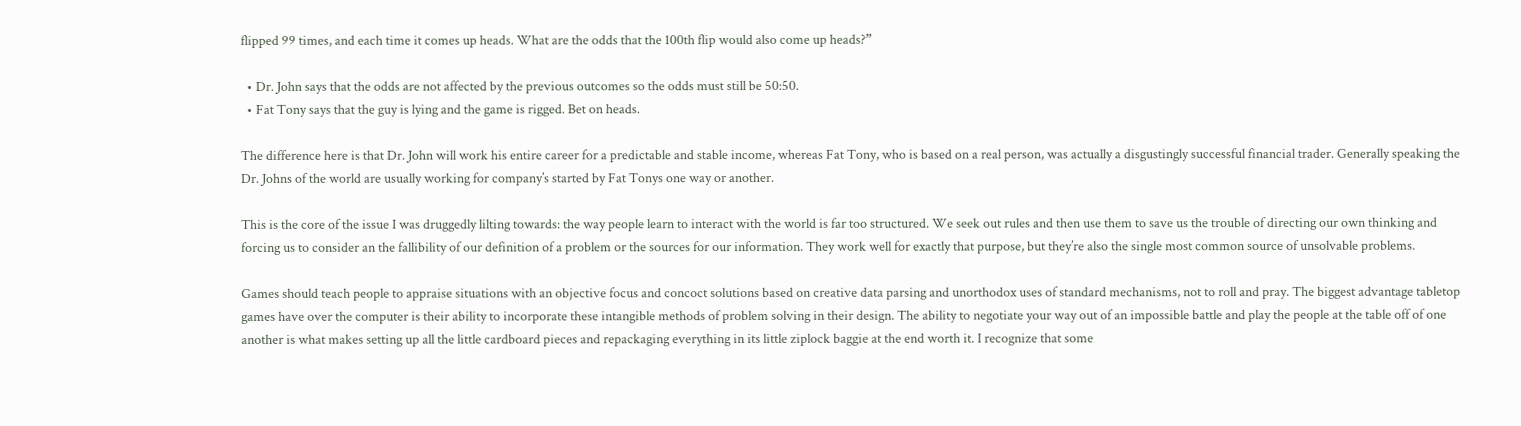flipped 99 times, and each time it comes up heads. What are the odds that the 100th flip would also come up heads?”

  • Dr. John says that the odds are not affected by the previous outcomes so the odds must still be 50:50.
  • Fat Tony says that the guy is lying and the game is rigged. Bet on heads.

The difference here is that Dr. John will work his entire career for a predictable and stable income, whereas Fat Tony, who is based on a real person, was actually a disgustingly successful financial trader. Generally speaking the Dr. Johns of the world are usually working for company’s started by Fat Tonys one way or another.

This is the core of the issue I was druggedly lilting towards: the way people learn to interact with the world is far too structured. We seek out rules and then use them to save us the trouble of directing our own thinking and forcing us to consider an the fallibility of our definition of a problem or the sources for our information. They work well for exactly that purpose, but they’re also the single most common source of unsolvable problems.

Games should teach people to appraise situations with an objective focus and concoct solutions based on creative data parsing and unorthodox uses of standard mechanisms, not to roll and pray. The biggest advantage tabletop games have over the computer is their ability to incorporate these intangible methods of problem solving in their design. The ability to negotiate your way out of an impossible battle and play the people at the table off of one another is what makes setting up all the little cardboard pieces and repackaging everything in its little ziplock baggie at the end worth it. I recognize that some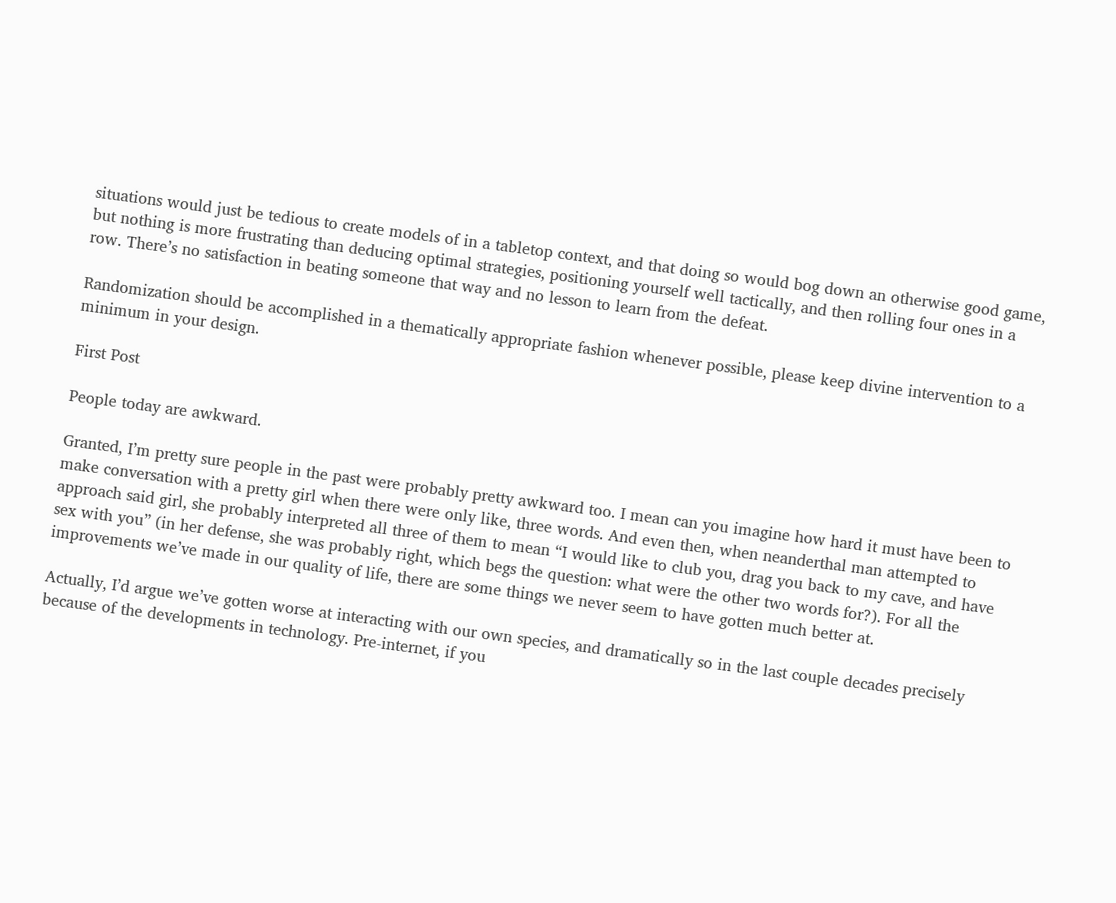situations would just be tedious to create models of in a tabletop context, and that doing so would bog down an otherwise good game, but nothing is more frustrating than deducing optimal strategies, positioning yourself well tactically, and then rolling four ones in a row. There’s no satisfaction in beating someone that way and no lesson to learn from the defeat.

Randomization should be accomplished in a thematically appropriate fashion whenever possible, please keep divine intervention to a minimum in your design.

First Post

People today are awkward.

Granted, I’m pretty sure people in the past were probably pretty awkward too. I mean can you imagine how hard it must have been to make conversation with a pretty girl when there were only like, three words. And even then, when neanderthal man attempted to approach said girl, she probably interpreted all three of them to mean “I would like to club you, drag you back to my cave, and have sex with you” (in her defense, she was probably right, which begs the question: what were the other two words for?). For all the improvements we’ve made in our quality of life, there are some things we never seem to have gotten much better at.

Actually, I’d argue we’ve gotten worse at interacting with our own species, and dramatically so in the last couple decades precisely because of the developments in technology. Pre-internet, if you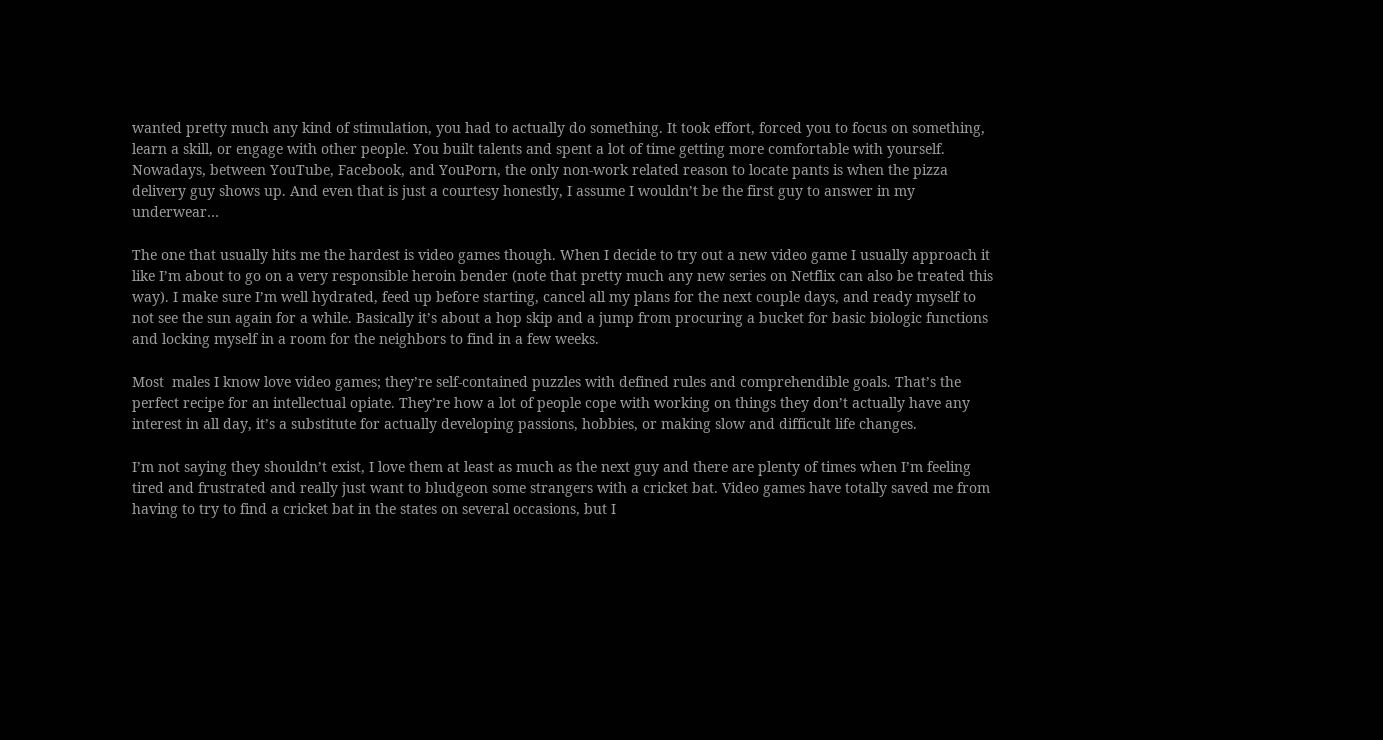wanted pretty much any kind of stimulation, you had to actually do something. It took effort, forced you to focus on something, learn a skill, or engage with other people. You built talents and spent a lot of time getting more comfortable with yourself. Nowadays, between YouTube, Facebook, and YouPorn, the only non-work related reason to locate pants is when the pizza delivery guy shows up. And even that is just a courtesy honestly, I assume I wouldn’t be the first guy to answer in my underwear…

The one that usually hits me the hardest is video games though. When I decide to try out a new video game I usually approach it like I’m about to go on a very responsible heroin bender (note that pretty much any new series on Netflix can also be treated this way). I make sure I’m well hydrated, feed up before starting, cancel all my plans for the next couple days, and ready myself to not see the sun again for a while. Basically it’s about a hop skip and a jump from procuring a bucket for basic biologic functions and locking myself in a room for the neighbors to find in a few weeks.

Most  males I know love video games; they’re self-contained puzzles with defined rules and comprehendible goals. That’s the perfect recipe for an intellectual opiate. They’re how a lot of people cope with working on things they don’t actually have any interest in all day, it’s a substitute for actually developing passions, hobbies, or making slow and difficult life changes.

I’m not saying they shouldn’t exist, I love them at least as much as the next guy and there are plenty of times when I’m feeling tired and frustrated and really just want to bludgeon some strangers with a cricket bat. Video games have totally saved me from having to try to find a cricket bat in the states on several occasions, but I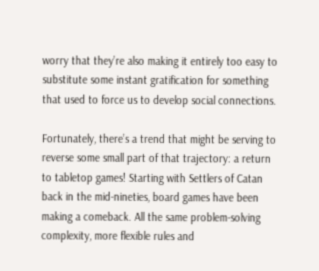worry that they’re also making it entirely too easy to substitute some instant gratification for something that used to force us to develop social connections.

Fortunately, there’s a trend that might be serving to reverse some small part of that trajectory: a return to tabletop games! Starting with Settlers of Catan back in the mid-nineties, board games have been making a comeback. All the same problem-solving complexity, more flexible rules and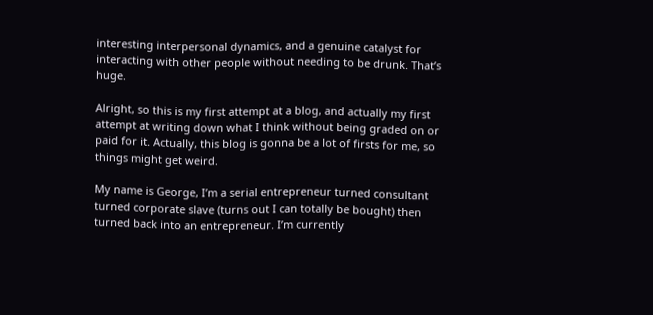interesting interpersonal dynamics, and a genuine catalyst for interacting with other people without needing to be drunk. That’s huge.

Alright, so this is my first attempt at a blog, and actually my first attempt at writing down what I think without being graded on or paid for it. Actually, this blog is gonna be a lot of firsts for me, so things might get weird.

My name is George, I’m a serial entrepreneur turned consultant turned corporate slave (turns out I can totally be bought) then turned back into an entrepreneur. I’m currently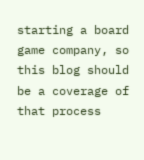starting a board game company, so this blog should be a coverage of that process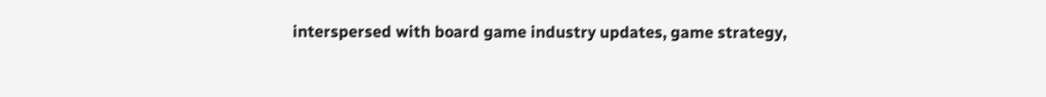interspersed with board game industry updates, game strategy,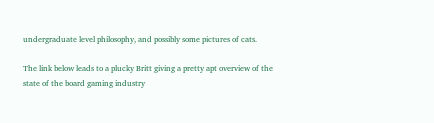undergraduate level philosophy, and possibly some pictures of cats.

The link below leads to a plucky Britt giving a pretty apt overview of the state of the board gaming industry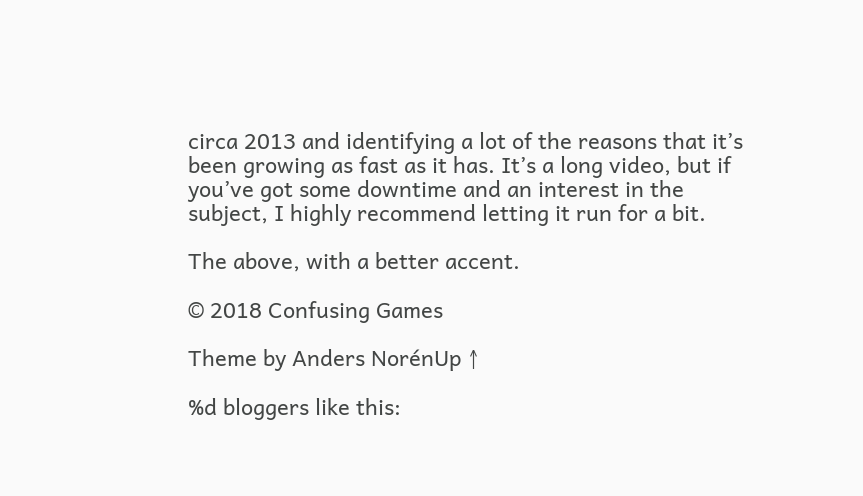circa 2013 and identifying a lot of the reasons that it’s been growing as fast as it has. It’s a long video, but if you’ve got some downtime and an interest in the subject, I highly recommend letting it run for a bit.

The above, with a better accent.

© 2018 Confusing Games

Theme by Anders NorénUp ↑

%d bloggers like this: